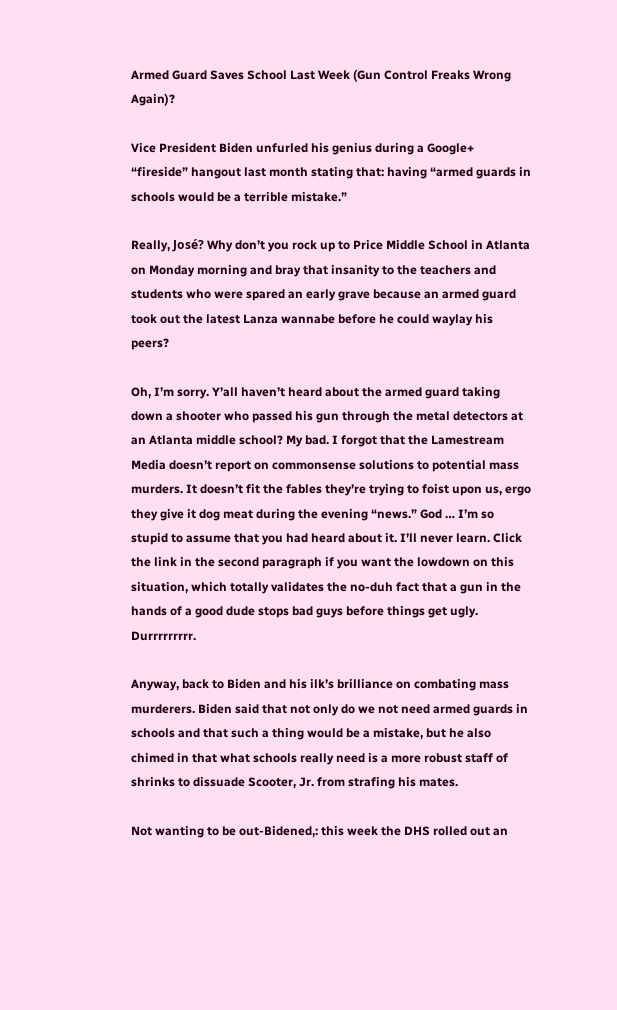Armed Guard Saves School Last Week (Gun Control Freaks Wrong Again)?

Vice President Biden unfurled his genius during a Google+ “fireside” hangout last month stating that: having “armed guards in schools would be a terrible mistake.”

Really, José? Why don’t you rock up to Price Middle School in Atlanta on Monday morning and bray that insanity to the teachers and students who were spared an early grave because an armed guard took out the latest Lanza wannabe before he could waylay his peers?

Oh, I’m sorry. Y’all haven’t heard about the armed guard taking down a shooter who passed his gun through the metal detectors at an Atlanta middle school? My bad. I forgot that the Lamestream Media doesn’t report on commonsense solutions to potential mass murders. It doesn’t fit the fables they’re trying to foist upon us, ergo they give it dog meat during the evening “news.” God … I’m so stupid to assume that you had heard about it. I’ll never learn. Click the link in the second paragraph if you want the lowdown on this situation, which totally validates the no-duh fact that a gun in the hands of a good dude stops bad guys before things get ugly. Durrrrrrrrr.

Anyway, back to Biden and his ilk’s brilliance on combating mass murderers. Biden said that not only do we not need armed guards in schools and that such a thing would be a mistake, but he also chimed in that what schools really need is a more robust staff of shrinks to dissuade Scooter, Jr. from strafing his mates.

Not wanting to be out-Bidened,: this week the DHS rolled out an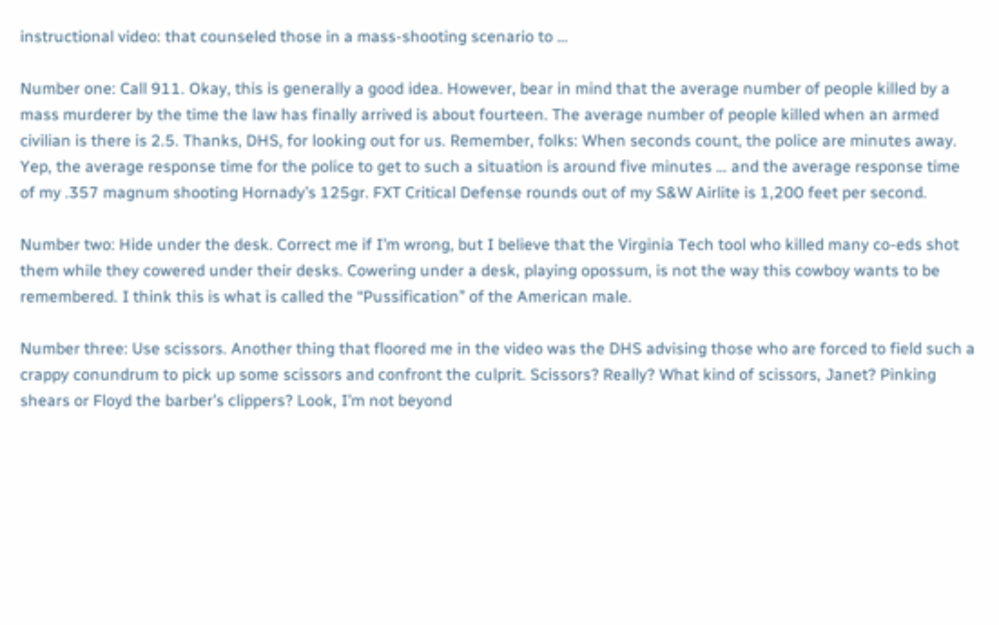instructional video: that counseled those in a mass-shooting scenario to …

Number one: Call 911. Okay, this is generally a good idea. However, bear in mind that the average number of people killed by a mass murderer by the time the law has finally arrived is about fourteen. The average number of people killed when an armed civilian is there is 2.5. Thanks, DHS, for looking out for us. Remember, folks: When seconds count, the police are minutes away. Yep, the average response time for the police to get to such a situation is around five minutes … and the average response time of my .357 magnum shooting Hornady’s 125gr. FXT Critical Defense rounds out of my S&W Airlite is 1,200 feet per second.

Number two: Hide under the desk. Correct me if I’m wrong, but I believe that the Virginia Tech tool who killed many co-eds shot them while they cowered under their desks. Cowering under a desk, playing opossum, is not the way this cowboy wants to be remembered. I think this is what is called the “Pussification” of the American male.

Number three: Use scissors. Another thing that floored me in the video was the DHS advising those who are forced to field such a crappy conundrum to pick up some scissors and confront the culprit. Scissors? Really? What kind of scissors, Janet? Pinking shears or Floyd the barber’s clippers? Look, I’m not beyond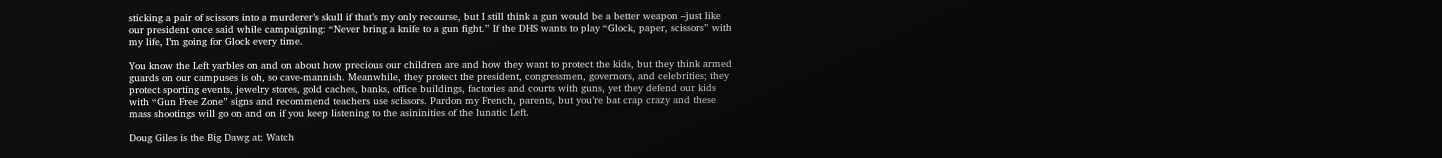sticking a pair of scissors into a murderer’s skull if that’s my only recourse, but I still think a gun would be a better weapon –just like our president once said while campaigning: “Never bring a knife to a gun fight.” If the DHS wants to play “Glock, paper, scissors” with my life, I’m going for Glock every time.

You know the Left yarbles on and on about how precious our children are and how they want to protect the kids, but they think armed guards on our campuses is oh, so cave-mannish. Meanwhile, they protect the president, congressmen, governors, and celebrities; they protect sporting events, jewelry stores, gold caches, banks, office buildings, factories and courts with guns, yet they defend our kids with “Gun Free Zone” signs and recommend teachers use scissors. Pardon my French, parents, but you’re bat crap crazy and these mass shootings will go on and on if you keep listening to the asininities of the lunatic Left.

Doug Giles is the Big Dawg at: Watch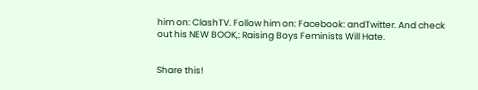him on: ClashTV. Follow him on: Facebook: andTwitter. And check out his NEW BOOK,: Raising Boys Feminists Will Hate.


Share this!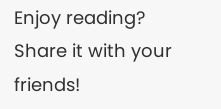Enjoy reading? Share it with your friends!